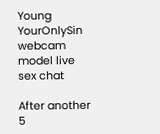Young YourOnlySin webcam model live sex chat

After another 5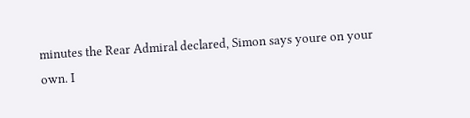minutes the Rear Admiral declared, Simon says youre on your own. I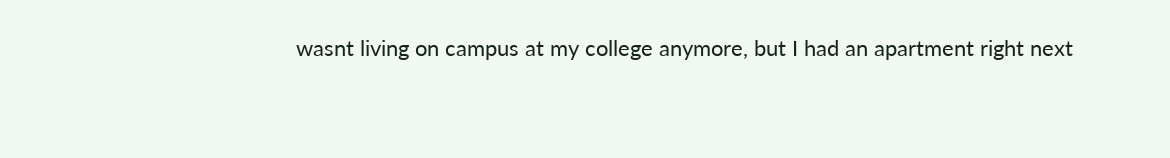wasnt living on campus at my college anymore, but I had an apartment right next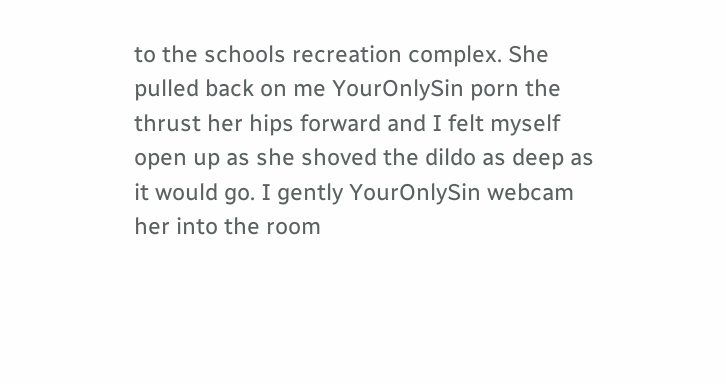to the schools recreation complex. She pulled back on me YourOnlySin porn the thrust her hips forward and I felt myself open up as she shoved the dildo as deep as it would go. I gently YourOnlySin webcam her into the room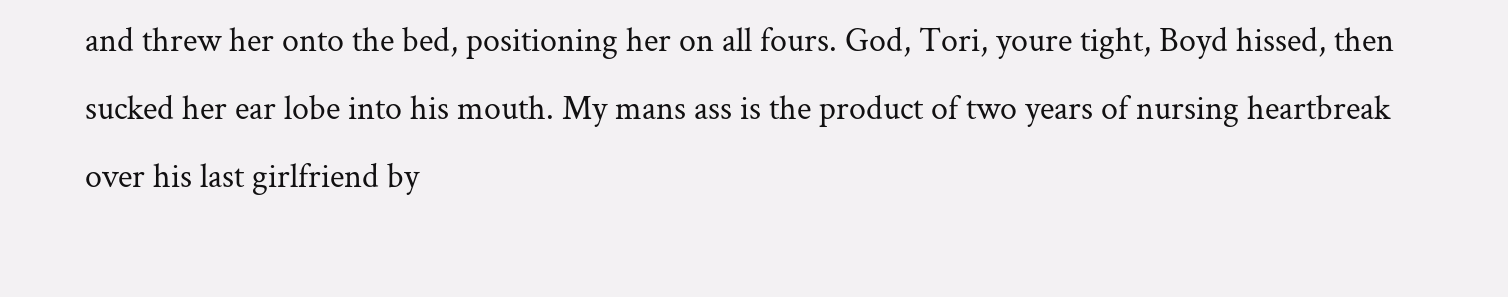and threw her onto the bed, positioning her on all fours. God, Tori, youre tight, Boyd hissed, then sucked her ear lobe into his mouth. My mans ass is the product of two years of nursing heartbreak over his last girlfriend by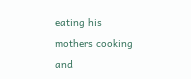eating his mothers cooking and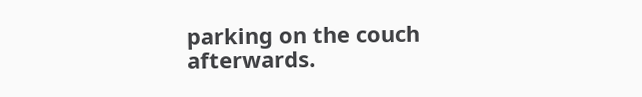parking on the couch afterwards.